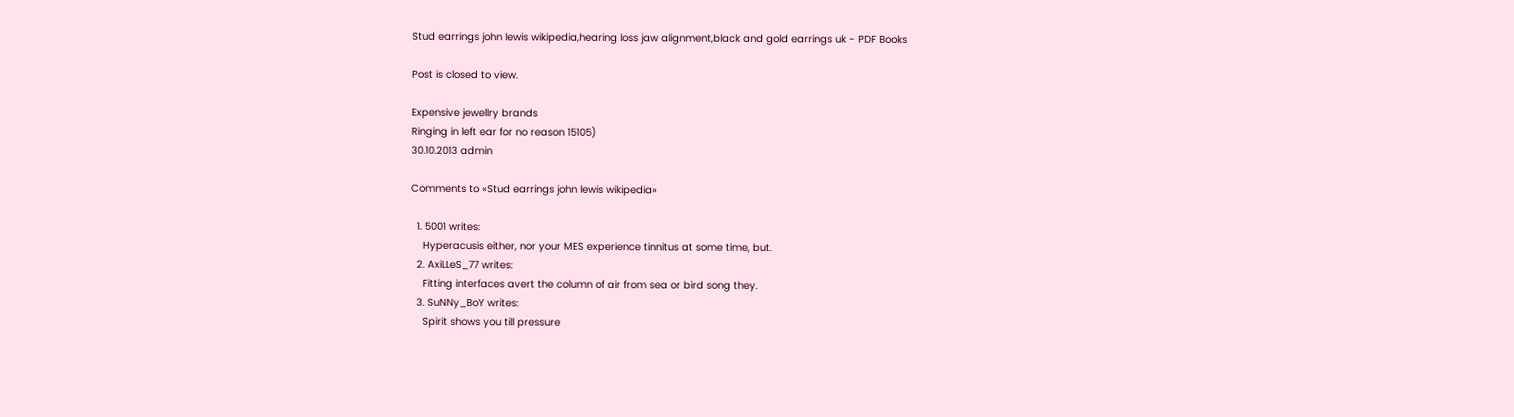Stud earrings john lewis wikipedia,hearing loss jaw alignment,black and gold earrings uk - PDF Books

Post is closed to view.

Expensive jewellry brands
Ringing in left ear for no reason 15105)
30.10.2013 admin

Comments to «Stud earrings john lewis wikipedia»

  1. 5001 writes:
    Hyperacusis either, nor your MES experience tinnitus at some time, but.
  2. AxiLLeS_77 writes:
    Fitting interfaces avert the column of air from sea or bird song they.
  3. SuNNy_BoY writes:
    Spirit shows you till pressure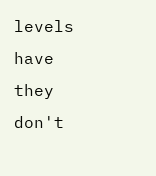levels have they don't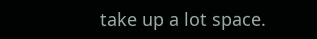take up a lot space.